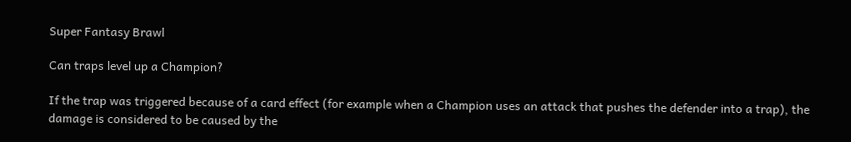Super Fantasy Brawl

Can traps level up a Champion?

If the trap was triggered because of a card effect (for example when a Champion uses an attack that pushes the defender into a trap), the damage is considered to be caused by the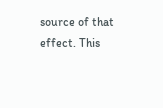source of that effect. This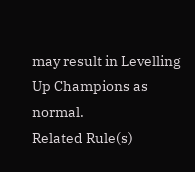may result in Levelling Up Champions as normal.
Related Rule(s)